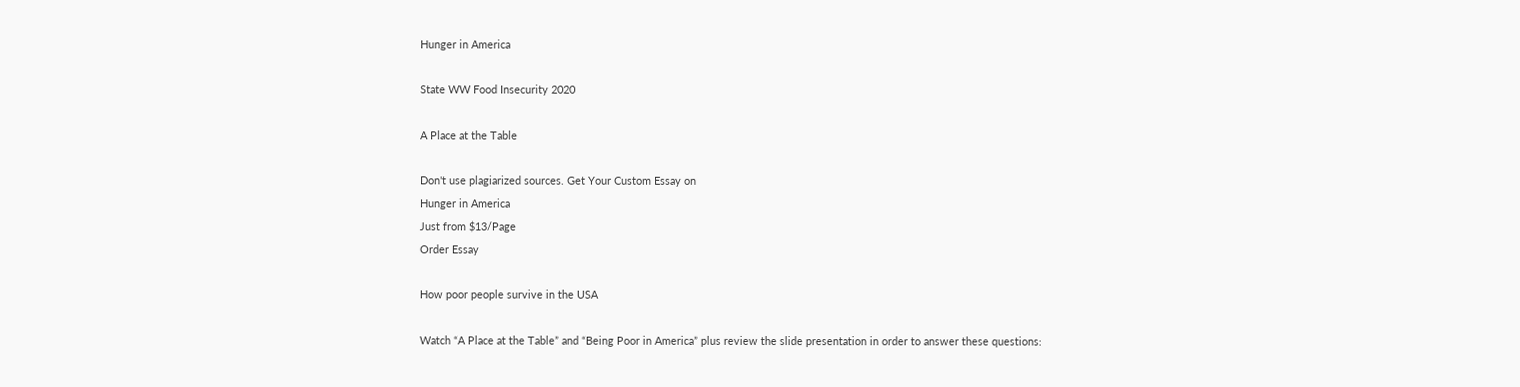Hunger in America

State WW Food Insecurity 2020

A Place at the Table

Don't use plagiarized sources. Get Your Custom Essay on
Hunger in America
Just from $13/Page
Order Essay

How poor people survive in the USA

Watch “A Place at the Table” and “Being Poor in America” plus review the slide presentation in order to answer these questions: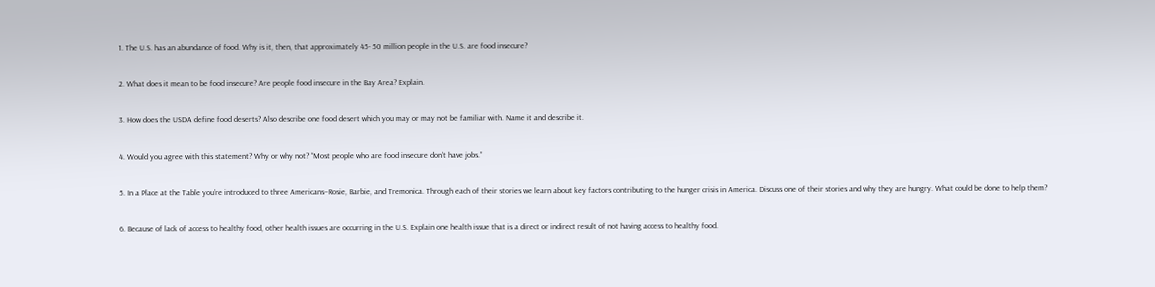1. The U.S. has an abundance of food. Why is it, then, that approximately 45- 50 million people in the U.S. are food insecure?

2. What does it mean to be food insecure? Are people food insecure in the Bay Area? Explain.

3. How does the USDA define food deserts? Also describe one food desert which you may or may not be familiar with. Name it and describe it.

4. Would you agree with this statement? Why or why not? “Most people who are food insecure don’t have jobs.”

5. In a Place at the Table you’re introduced to three Americans–Rosie, Barbie, and Tremonica. Through each of their stories we learn about key factors contributing to the hunger crisis in America. Discuss one of their stories and why they are hungry. What could be done to help them?

6. Because of lack of access to healthy food, other health issues are occurring in the U.S. Explain one health issue that is a direct or indirect result of not having access to healthy food.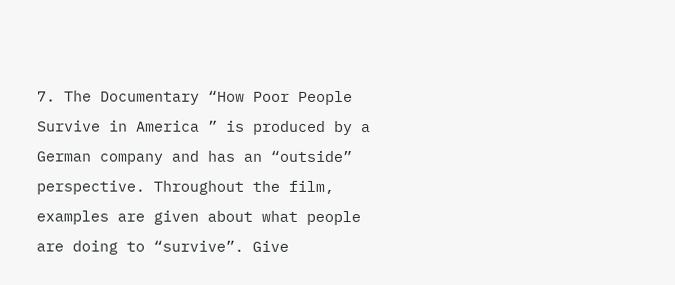7. The Documentary “How Poor People Survive in America ” is produced by a German company and has an “outside” perspective. Throughout the film, examples are given about what people are doing to “survive”. Give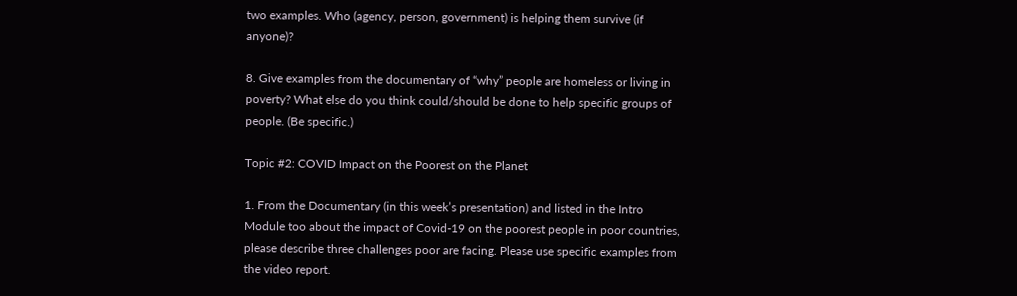two examples. Who (agency, person, government) is helping them survive (if anyone)?

8. Give examples from the documentary of “why” people are homeless or living in poverty? What else do you think could/should be done to help specific groups of people. (Be specific.)

Topic #2: COVID Impact on the Poorest on the Planet

1. From the Documentary (in this week’s presentation) and listed in the Intro Module too about the impact of Covid-19 on the poorest people in poor countries, please describe three challenges poor are facing. Please use specific examples from the video report.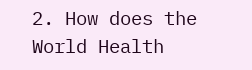2. How does the World Health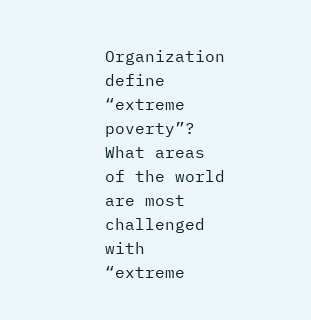Organization define “extreme poverty”? What areas of the world are most challenged with “extreme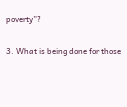poverty”?

3. What is being done for those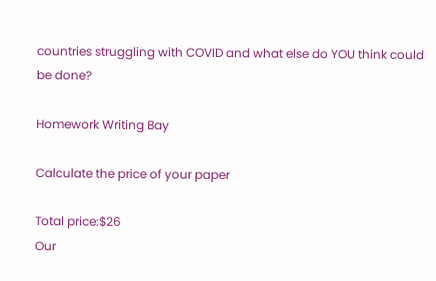countries struggling with COVID and what else do YOU think could be done?

Homework Writing Bay

Calculate the price of your paper

Total price:$26
Our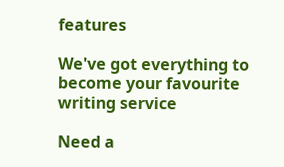features

We've got everything to become your favourite writing service

Need a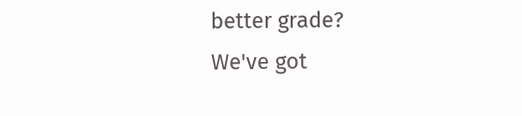better grade?
We've got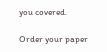you covered.

Order your paper